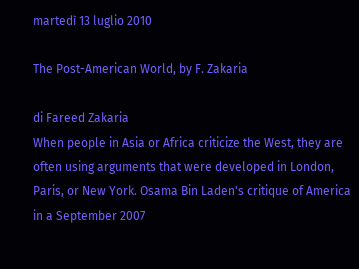martedì 13 luglio 2010

The Post-American World, by F. Zakaria

di Fareed Zakaria
When people in Asia or Africa criticize the West, they are often using arguments that were developed in London, Paris, or New York. Osama Bin Laden's critique of America in a September 2007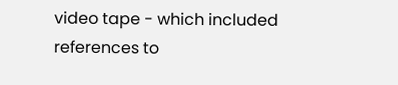video tape - which included references to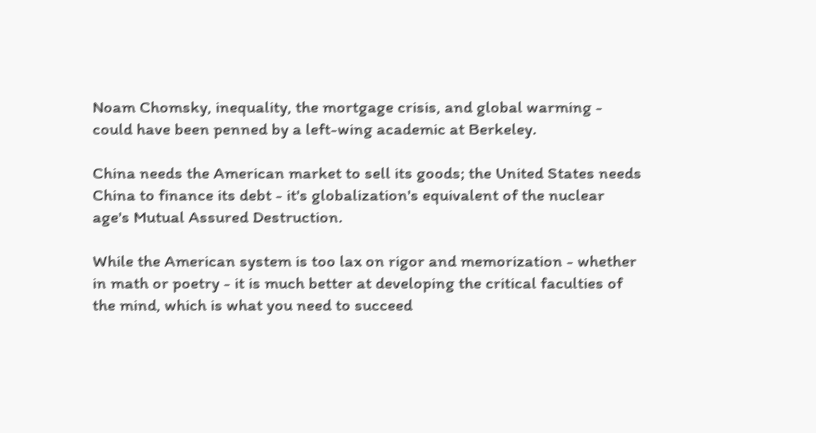Noam Chomsky, inequality, the mortgage crisis, and global warming - could have been penned by a left-wing academic at Berkeley.

China needs the American market to sell its goods; the United States needs China to finance its debt - it's globalization's equivalent of the nuclear age's Mutual Assured Destruction.

While the American system is too lax on rigor and memorization - whether in math or poetry - it is much better at developing the critical faculties of the mind, which is what you need to succeed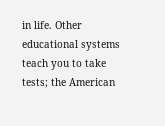in life. Other educational systems teach you to take tests; the American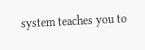system teaches you to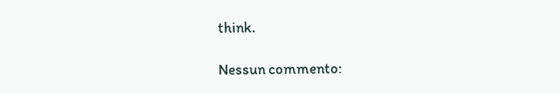think.

Nessun commento: